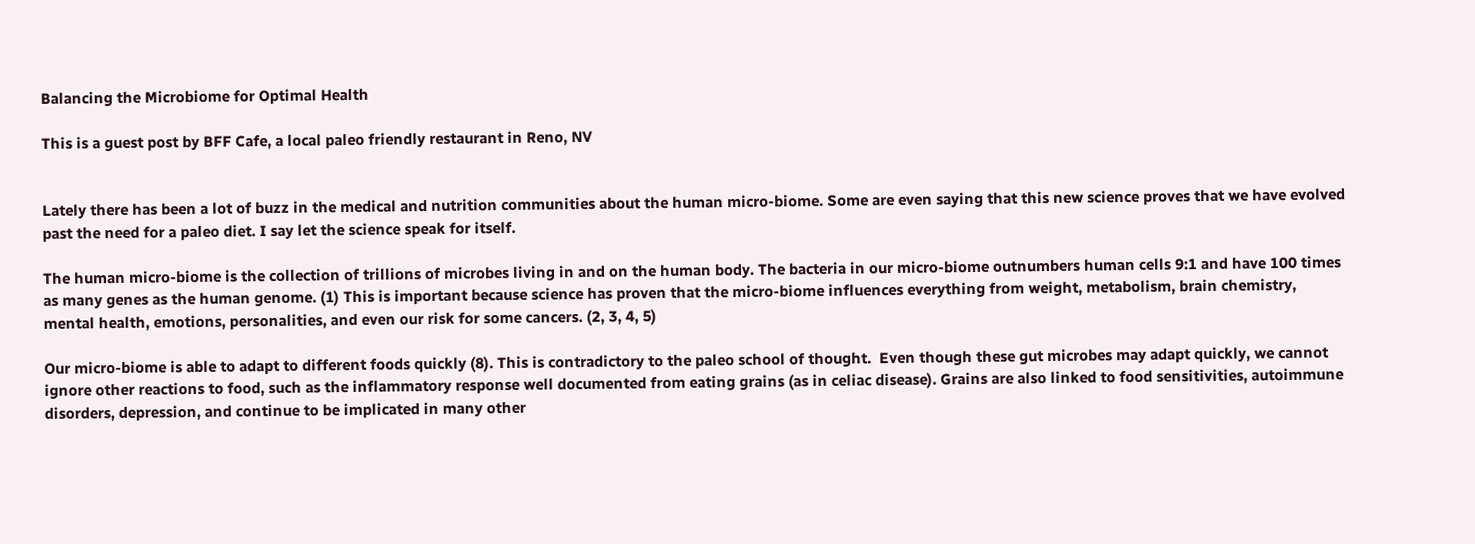Balancing the Microbiome for Optimal Health

This is a guest post by BFF Cafe, a local paleo friendly restaurant in Reno, NV


Lately there has been a lot of buzz in the medical and nutrition communities about the human micro-biome. Some are even saying that this new science proves that we have evolved past the need for a paleo diet. I say let the science speak for itself.

The human micro-biome is the collection of trillions of microbes living in and on the human body. The bacteria in our micro-biome outnumbers human cells 9:1 and have 100 times as many genes as the human genome. (1) This is important because science has proven that the micro-biome influences everything from weight, metabolism, brain chemistry, mental health, emotions, personalities, and even our risk for some cancers. (2, 3, 4, 5)

Our micro-biome is able to adapt to different foods quickly (8). This is contradictory to the paleo school of thought.  Even though these gut microbes may adapt quickly, we cannot ignore other reactions to food, such as the inflammatory response well documented from eating grains (as in celiac disease). Grains are also linked to food sensitivities, autoimmune disorders, depression, and continue to be implicated in many other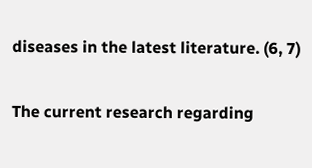diseases in the latest literature. (6, 7)

The current research regarding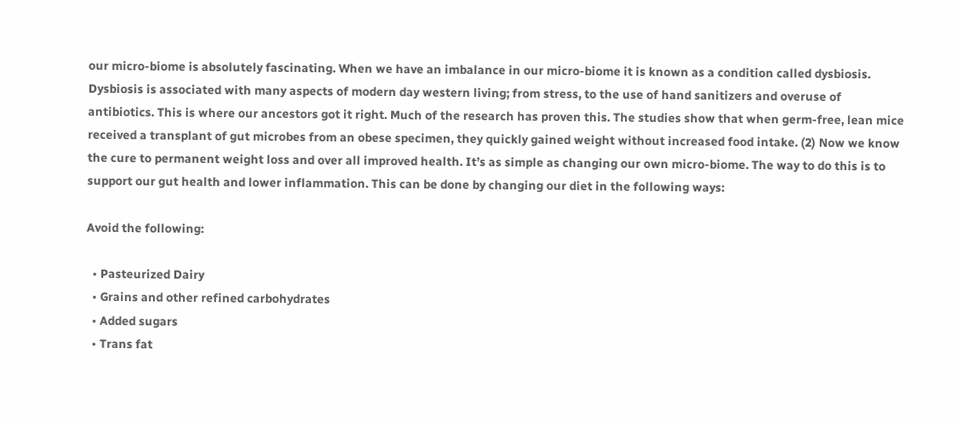our micro-biome is absolutely fascinating. When we have an imbalance in our micro-biome it is known as a condition called dysbiosis. Dysbiosis is associated with many aspects of modern day western living; from stress, to the use of hand sanitizers and overuse of antibiotics. This is where our ancestors got it right. Much of the research has proven this. The studies show that when germ-free, lean mice received a transplant of gut microbes from an obese specimen, they quickly gained weight without increased food intake. (2) Now we know the cure to permanent weight loss and over all improved health. It’s as simple as changing our own micro-biome. The way to do this is to support our gut health and lower inflammation. This can be done by changing our diet in the following ways:

Avoid the following:

  • Pasteurized Dairy
  • Grains and other refined carbohydrates
  • Added sugars
  • Trans fat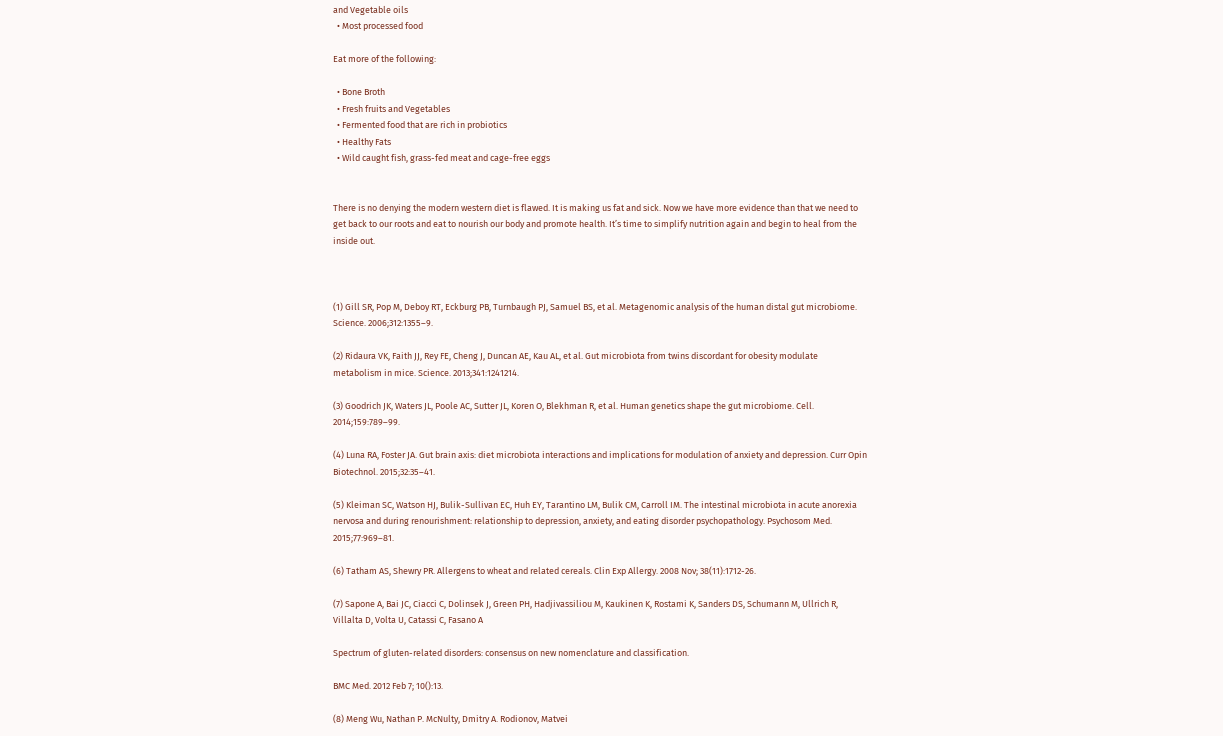and Vegetable oils
  • Most processed food

Eat more of the following:

  • Bone Broth
  • Fresh fruits and Vegetables
  • Fermented food that are rich in probiotics
  • Healthy Fats
  • Wild caught fish, grass-fed meat and cage-free eggs


There is no denying the modern western diet is flawed. It is making us fat and sick. Now we have more evidence than that we need to get back to our roots and eat to nourish our body and promote health. It’s time to simplify nutrition again and begin to heal from the inside out.



(1) Gill SR, Pop M, Deboy RT, Eckburg PB, Turnbaugh PJ, Samuel BS, et al. Metagenomic analysis of the human distal gut microbiome. Science. 2006;312:1355–9.

(2) Ridaura VK, Faith JJ, Rey FE, Cheng J, Duncan AE, Kau AL, et al. Gut microbiota from twins discordant for obesity modulate metabolism in mice. Science. 2013;341:1241214.

(3) Goodrich JK, Waters JL, Poole AC, Sutter JL, Koren O, Blekhman R, et al. Human genetics shape the gut microbiome. Cell. 2014;159:789–99.

(4) Luna RA, Foster JA. Gut brain axis: diet microbiota interactions and implications for modulation of anxiety and depression. Curr Opin Biotechnol. 2015;32:35–41.

(5) Kleiman SC, Watson HJ, Bulik-Sullivan EC, Huh EY, Tarantino LM, Bulik CM, Carroll IM. The intestinal microbiota in acute anorexia nervosa and during renourishment: relationship to depression, anxiety, and eating disorder psychopathology. Psychosom Med. 2015;77:969–81.

(6) Tatham AS, Shewry PR. Allergens to wheat and related cereals. Clin Exp Allergy. 2008 Nov; 38(11):1712-26.

(7) Sapone A, Bai JC, Ciacci C, Dolinsek J, Green PH, Hadjivassiliou M, Kaukinen K, Rostami K, Sanders DS, Schumann M, Ullrich R, Villalta D, Volta U, Catassi C, Fasano A

Spectrum of gluten-related disorders: consensus on new nomenclature and classification.

BMC Med. 2012 Feb 7; 10():13.

(8) Meng Wu, Nathan P. McNulty, Dmitry A. Rodionov, Matvei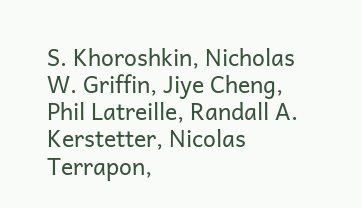S. Khoroshkin, Nicholas W. Griffin, Jiye Cheng, Phil Latreille, Randall A. Kerstetter, Nicolas Terrapon,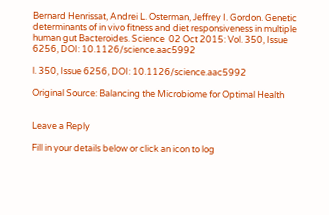Bernard Henrissat, Andrei L. Osterman, Jeffrey I. Gordon. Genetic determinants of in vivo fitness and diet responsiveness in multiple human gut Bacteroides. Science  02 Oct 2015: Vol. 350, Issue 6256, DOI: 10.1126/science.aac5992

l. 350, Issue 6256, DOI: 10.1126/science.aac5992

Original Source: Balancing the Microbiome for Optimal Health


Leave a Reply

Fill in your details below or click an icon to log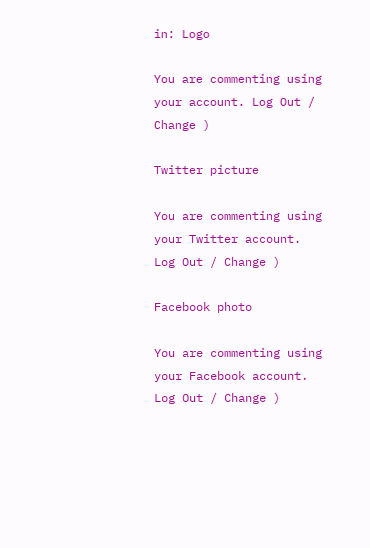in: Logo

You are commenting using your account. Log Out / Change )

Twitter picture

You are commenting using your Twitter account. Log Out / Change )

Facebook photo

You are commenting using your Facebook account. Log Out / Change )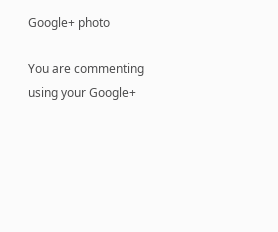Google+ photo

You are commenting using your Google+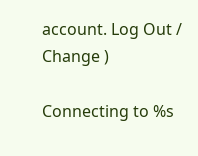account. Log Out / Change )

Connecting to %s